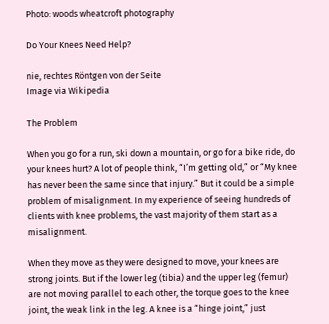Photo: woods wheatcroft photography

Do Your Knees Need Help?

nie, rechtes Röntgen von der Seite
Image via Wikipedia

The Problem

When you go for a run, ski down a mountain, or go for a bike ride, do your knees hurt? A lot of people think, “I’m getting old,” or “My knee has never been the same since that injury.” But it could be a simple problem of misalignment. In my experience of seeing hundreds of clients with knee problems, the vast majority of them start as a misalignment.

When they move as they were designed to move, your knees are strong joints. But if the lower leg (tibia) and the upper leg (femur) are not moving parallel to each other, the torque goes to the knee joint, the weak link in the leg. A knee is a “hinge joint,” just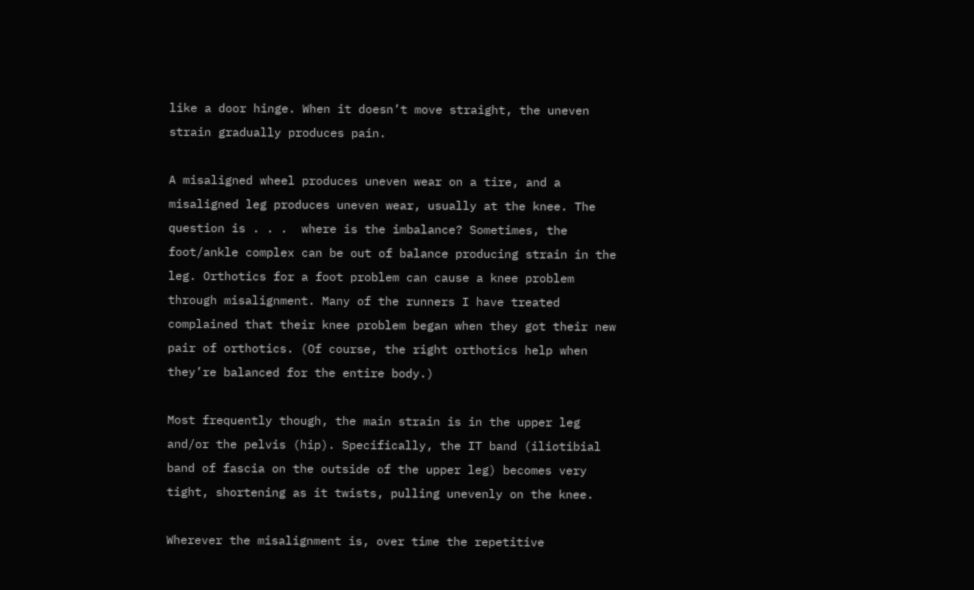like a door hinge. When it doesn’t move straight, the uneven strain gradually produces pain.

A misaligned wheel produces uneven wear on a tire, and a misaligned leg produces uneven wear, usually at the knee. The question is . . .  where is the imbalance? Sometimes, the foot/ankle complex can be out of balance producing strain in the leg. Orthotics for a foot problem can cause a knee problem through misalignment. Many of the runners I have treated complained that their knee problem began when they got their new pair of orthotics. (Of course, the right orthotics help when they’re balanced for the entire body.)

Most frequently though, the main strain is in the upper leg and/or the pelvis (hip). Specifically, the IT band (iliotibial band of fascia on the outside of the upper leg) becomes very tight, shortening as it twists, pulling unevenly on the knee.

Wherever the misalignment is, over time the repetitive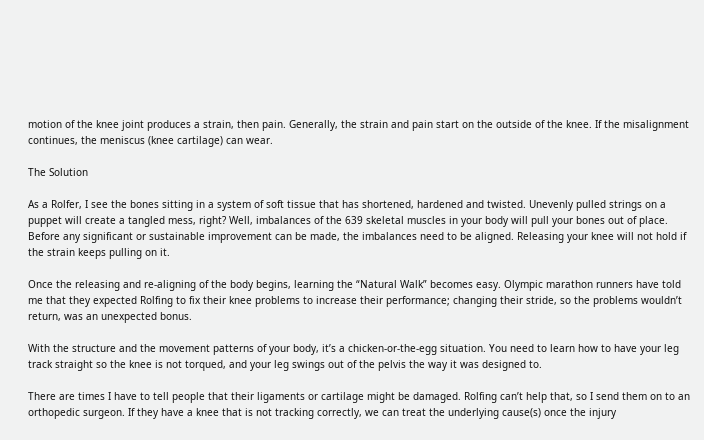motion of the knee joint produces a strain, then pain. Generally, the strain and pain start on the outside of the knee. If the misalignment continues, the meniscus (knee cartilage) can wear.

The Solution

As a Rolfer, I see the bones sitting in a system of soft tissue that has shortened, hardened and twisted. Unevenly pulled strings on a puppet will create a tangled mess, right? Well, imbalances of the 639 skeletal muscles in your body will pull your bones out of place. Before any significant or sustainable improvement can be made, the imbalances need to be aligned. Releasing your knee will not hold if the strain keeps pulling on it.

Once the releasing and re-aligning of the body begins, learning the “Natural Walk” becomes easy. Olympic marathon runners have told me that they expected Rolfing to fix their knee problems to increase their performance; changing their stride, so the problems wouldn’t return, was an unexpected bonus.

With the structure and the movement patterns of your body, it’s a chicken-or-the-egg situation. You need to learn how to have your leg track straight so the knee is not torqued, and your leg swings out of the pelvis the way it was designed to.

There are times I have to tell people that their ligaments or cartilage might be damaged. Rolfing can’t help that, so I send them on to an orthopedic surgeon. If they have a knee that is not tracking correctly, we can treat the underlying cause(s) once the injury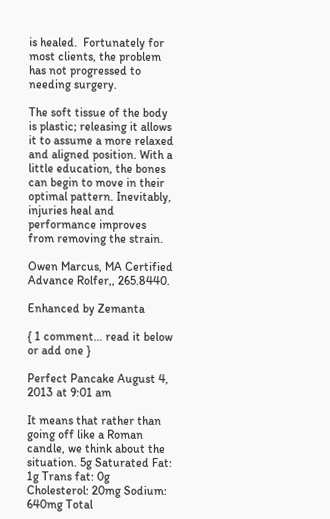is healed.  Fortunately for most clients, the problem has not progressed to needing surgery.

The soft tissue of the body is plastic; releasing it allows it to assume a more relaxed and aligned position. With a little education, the bones can begin to move in their optimal pattern. Inevitably, injuries heal and performance improves from removing the strain.

Owen Marcus, MA Certified Advance Rolfer,, 265.8440.

Enhanced by Zemanta

{ 1 comment… read it below or add one }

Perfect Pancake August 4, 2013 at 9:01 am

It means that rather than going off like a Roman candle, we think about the
situation. 5g Saturated Fat: 1g Trans fat: 0g Cholesterol: 20mg Sodium: 640mg Total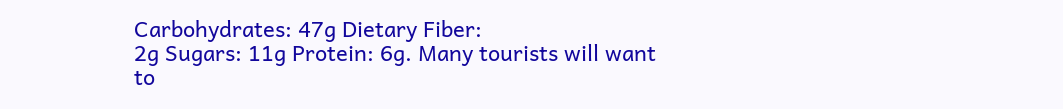Carbohydrates: 47g Dietary Fiber:
2g Sugars: 11g Protein: 6g. Many tourists will want
to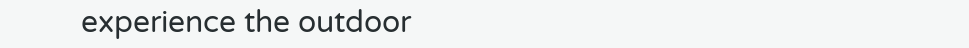experience the outdoor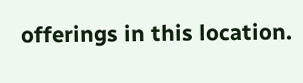offerings in this location.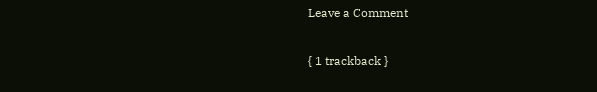Leave a Comment

{ 1 trackback }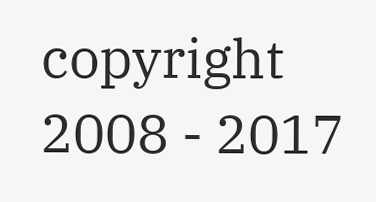copyright 2008 - 2017